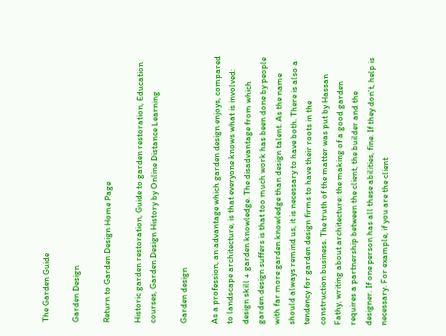The Garden Guide

Garden Design

Return to Garden Design Home Page

Historic garden restoration, Guide to garden restoration, Education courses, Garden Design History by Online Distance Learning

Garden design

As a profession, an advantage which garden design enjoys, compared to landscape architecture, is that everyone knows what is involved: design skill + garden knowledge. The disadvantage from which garden design suffers is that too much work has been done by people with far more garden knowledge than design talent. As the name should always remind us, it is necessary to have both. There is also a tendency for garden design firms to have their roots in the construction business. The truth of the matter was put by Hassan Fathy, writing about architecture: the making of a good garden requires a partnership between the client, the builder and the designer. If one person has all these abilities, fine. If they don't, help is necessary. For example, if you are the client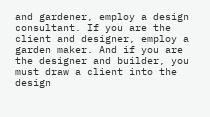and gardener, employ a design consultant. If you are the client and designer, employ a garden maker. And if you are the designer and builder, you must draw a client into the design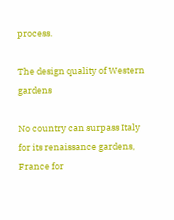process.

The design quality of Western gardens

No country can surpass Italy for its renaissance gardens, France for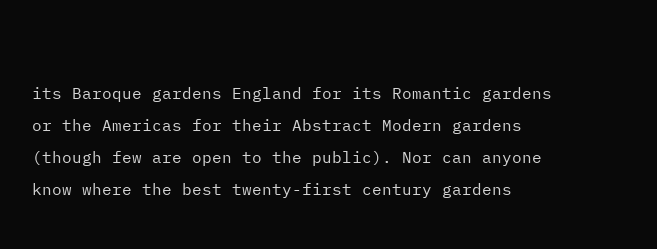its Baroque gardens England for its Romantic gardens or the Americas for their Abstract Modern gardens (though few are open to the public). Nor can anyone know where the best twenty-first century gardens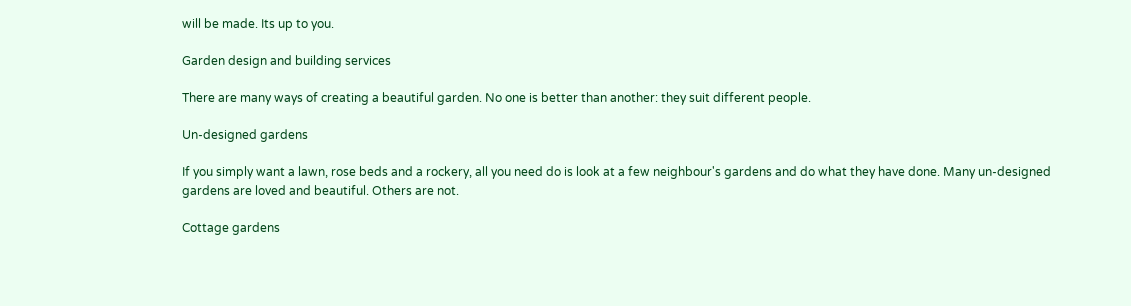will be made. Its up to you.

Garden design and building services

There are many ways of creating a beautiful garden. No one is better than another: they suit different people.

Un-designed gardens

If you simply want a lawn, rose beds and a rockery, all you need do is look at a few neighbour's gardens and do what they have done. Many un-designed gardens are loved and beautiful. Others are not.

Cottage gardens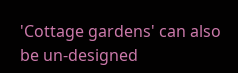'Cottage gardens' can also be un-designed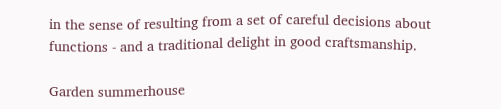in the sense of resulting from a set of careful decisions about functions - and a traditional delight in good craftsmanship.

Garden summerhouse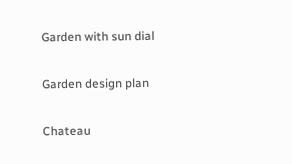Garden with sun dial

Garden design plan

Chateau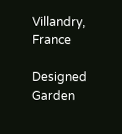Villandry, France

Designed Garden